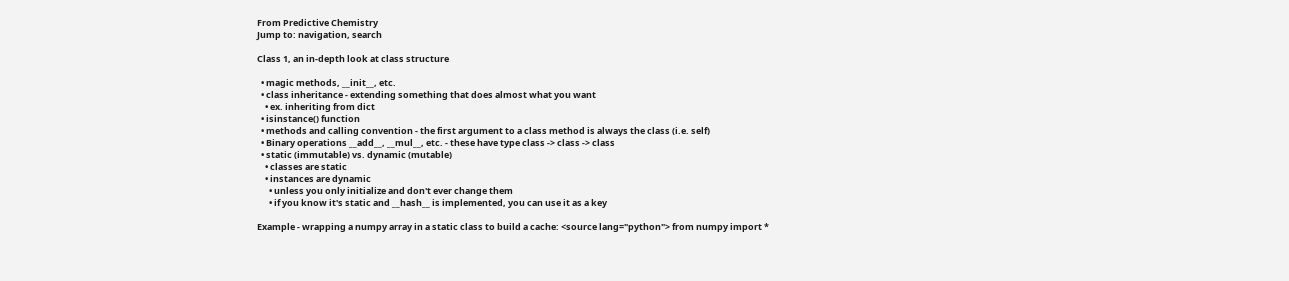From Predictive Chemistry
Jump to: navigation, search

Class 1, an in-depth look at class structure

  • magic methods, __init__, etc.
  • class inheritance - extending something that does almost what you want
    • ex. inheriting from dict
  • isinstance() function
  • methods and calling convention - the first argument to a class method is always the class (i.e. self)
  • Binary operations __add__, __mul__, etc. - these have type class -> class -> class
  • static (immutable) vs. dynamic (mutable)
    • classes are static
    • instances are dynamic
      • unless you only initialize and don't ever change them
      • if you know it's static and __hash__ is implemented, you can use it as a key

Example - wrapping a numpy array in a static class to build a cache: <source lang="python"> from numpy import *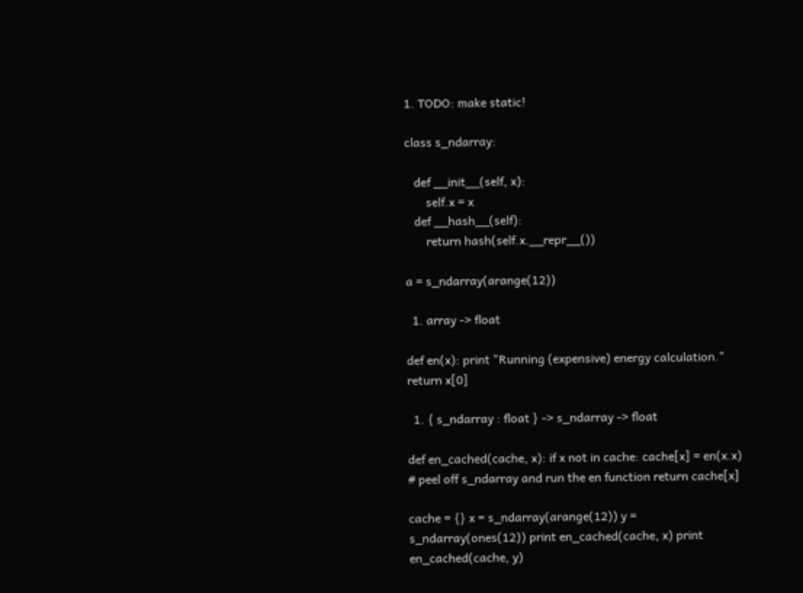1. TODO: make static!

class s_ndarray:

   def __init__(self, x):
       self.x = x
   def __hash__(self):
       return hash(self.x.__repr__())

a = s_ndarray(arange(12))

  1. array -> float

def en(x): print "Running (expensive) energy calculation." return x[0]

  1. { s_ndarray : float } -> s_ndarray -> float

def en_cached(cache, x): if x not in cache: cache[x] = en(x.x) # peel off s_ndarray and run the en function return cache[x]

cache = {} x = s_ndarray(arange(12)) y = s_ndarray(ones(12)) print en_cached(cache, x) print en_cached(cache, y)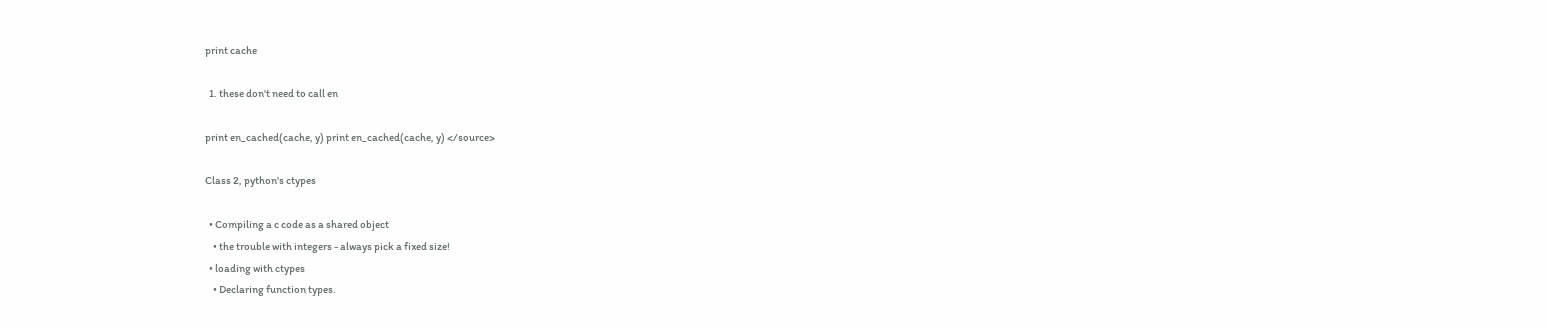print cache

  1. these don't need to call en

print en_cached(cache, y) print en_cached(cache, y) </source>

Class 2, python's ctypes

  • Compiling a c code as a shared object
    • the trouble with integers - always pick a fixed size!
  • loading with ctypes
    • Declaring function types.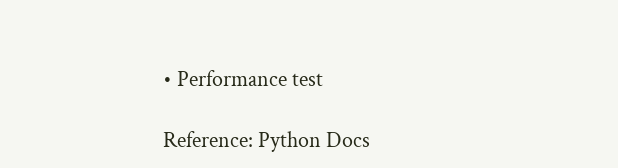• Performance test

Reference: Python Docs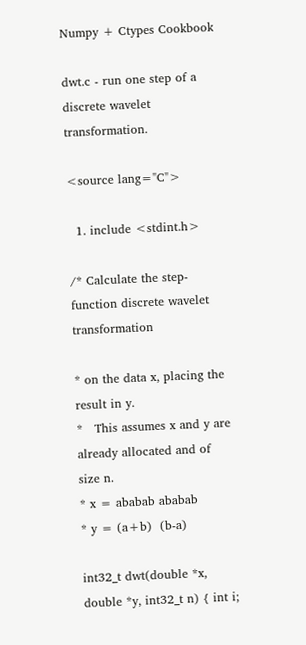Numpy + Ctypes Cookbook

dwt.c - run one step of a discrete wavelet transformation.

<source lang="C">

  1. include <stdint.h>

/* Calculate the step-function discrete wavelet transformation

* on the data x, placing the result in y.
*   This assumes x and y are already allocated and of size n.
* x = ababab ababab
* y = (a+b)  (b-a)

int32_t dwt(double *x, double *y, int32_t n) { int i;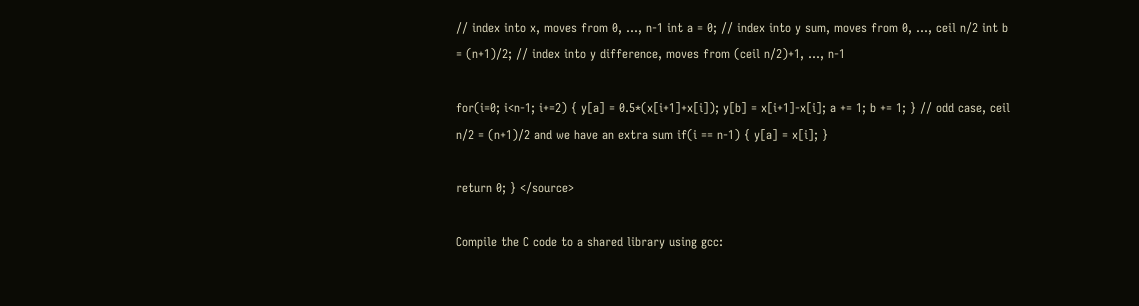// index into x, moves from 0, ..., n-1 int a = 0; // index into y sum, moves from 0, ..., ceil n/2 int b = (n+1)/2; // index into y difference, moves from (ceil n/2)+1, ..., n-1

for(i=0; i<n-1; i+=2) { y[a] = 0.5*(x[i+1]+x[i]); y[b] = x[i+1]-x[i]; a += 1; b += 1; } // odd case, ceil n/2 = (n+1)/2 and we have an extra sum if(i == n-1) { y[a] = x[i]; }

return 0; } </source>

Compile the C code to a shared library using gcc: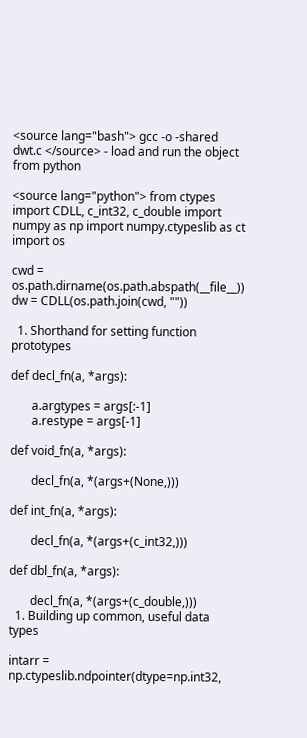<source lang="bash"> gcc -o -shared dwt.c </source> - load and run the object from python

<source lang="python"> from ctypes import CDLL, c_int32, c_double import numpy as np import numpy.ctypeslib as ct import os

cwd = os.path.dirname(os.path.abspath(__file__)) dw = CDLL(os.path.join(cwd, ""))

  1. Shorthand for setting function prototypes

def decl_fn(a, *args):

       a.argtypes = args[:-1]
       a.restype = args[-1]

def void_fn(a, *args):

       decl_fn(a, *(args+(None,)))

def int_fn(a, *args):

       decl_fn(a, *(args+(c_int32,)))

def dbl_fn(a, *args):

       decl_fn(a, *(args+(c_double,)))
  1. Building up common, useful data types

intarr = np.ctypeslib.ndpointer(dtype=np.int32,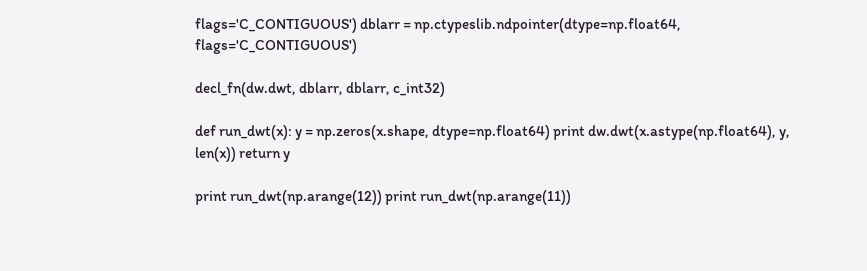flags='C_CONTIGUOUS') dblarr = np.ctypeslib.ndpointer(dtype=np.float64, flags='C_CONTIGUOUS')

decl_fn(dw.dwt, dblarr, dblarr, c_int32)

def run_dwt(x): y = np.zeros(x.shape, dtype=np.float64) print dw.dwt(x.astype(np.float64), y, len(x)) return y

print run_dwt(np.arange(12)) print run_dwt(np.arange(11))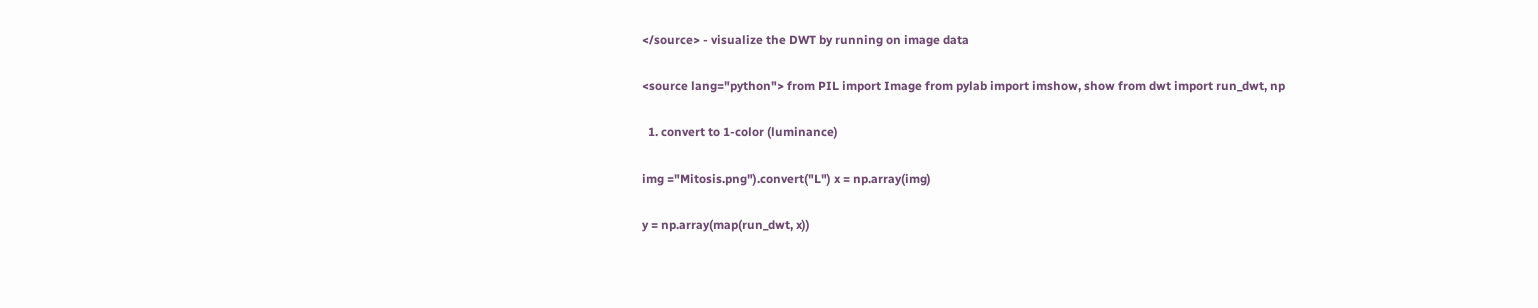</source> - visualize the DWT by running on image data

<source lang="python"> from PIL import Image from pylab import imshow, show from dwt import run_dwt, np

  1. convert to 1-color (luminance)

img ="Mitosis.png").convert("L") x = np.array(img)

y = np.array(map(run_dwt, x))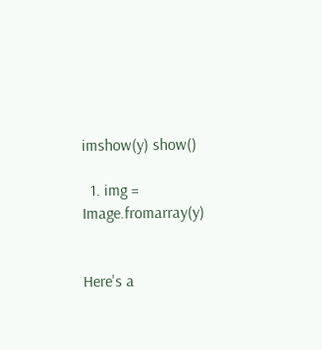imshow(y) show()

  1. img = Image.fromarray(y)


Here's a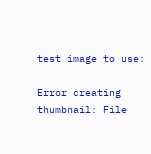test image to use:

Error creating thumbnail: File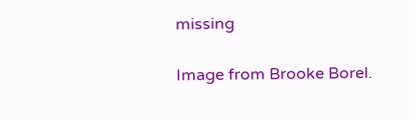missing

Image from Brooke Borel.